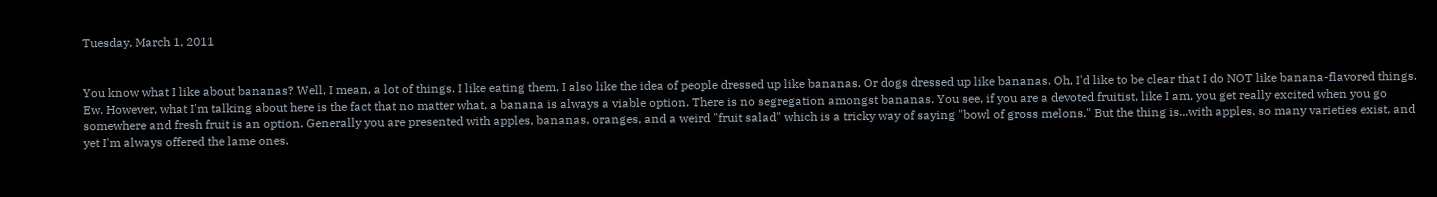Tuesday, March 1, 2011


You know what I like about bananas? Well, I mean, a lot of things. I like eating them, I also like the idea of people dressed up like bananas. Or dogs dressed up like bananas. Oh, I'd like to be clear that I do NOT like banana-flavored things. Ew. However, what I'm talking about here is the fact that no matter what, a banana is always a viable option. There is no segregation amongst bananas. You see, if you are a devoted fruitist, like I am, you get really excited when you go somewhere and fresh fruit is an option. Generally you are presented with apples, bananas, oranges, and a weird "fruit salad" which is a tricky way of saying "bowl of gross melons." But the thing is...with apples, so many varieties exist, and yet I'm always offered the lame ones.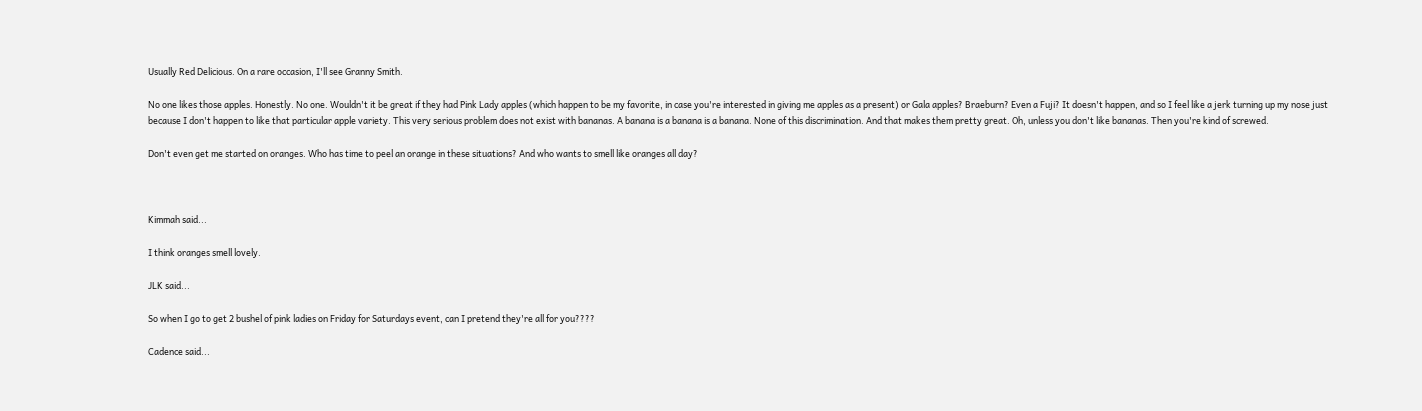Usually Red Delicious. On a rare occasion, I'll see Granny Smith.

No one likes those apples. Honestly. No one. Wouldn't it be great if they had Pink Lady apples (which happen to be my favorite, in case you're interested in giving me apples as a present) or Gala apples? Braeburn? Even a Fuji? It doesn't happen, and so I feel like a jerk turning up my nose just because I don't happen to like that particular apple variety. This very serious problem does not exist with bananas. A banana is a banana is a banana. None of this discrimination. And that makes them pretty great. Oh, unless you don't like bananas. Then you're kind of screwed.

Don't even get me started on oranges. Who has time to peel an orange in these situations? And who wants to smell like oranges all day?



Kimmah said...

I think oranges smell lovely.

JLK said...

So when I go to get 2 bushel of pink ladies on Friday for Saturdays event, can I pretend they're all for you????

Cadence said...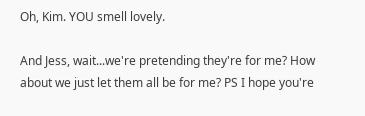Oh, Kim. YOU smell lovely.

And Jess, wait...we're pretending they're for me? How about we just let them all be for me? PS I hope you're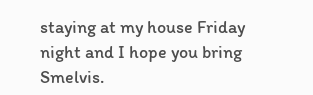staying at my house Friday night and I hope you bring Smelvis.